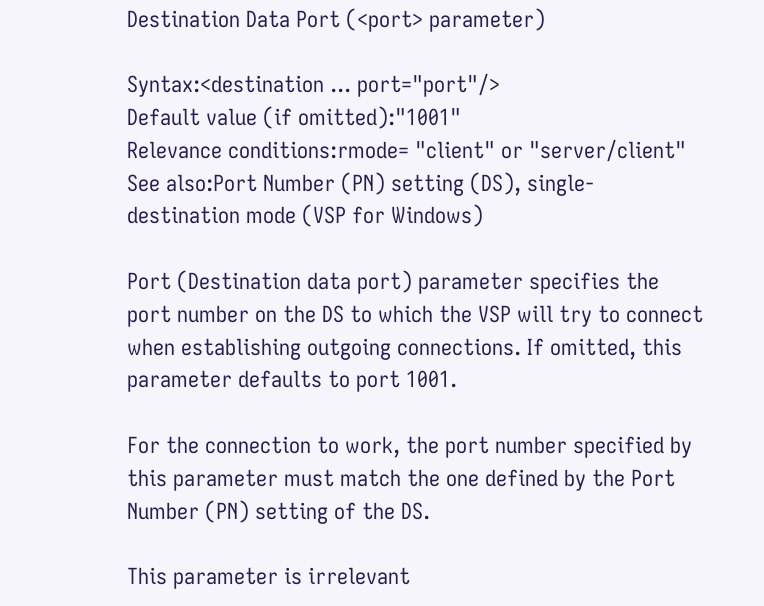Destination Data Port (<port> parameter)

Syntax:<destination ... port="port"/>
Default value (if omitted):"1001"
Relevance conditions:rmode= "client" or "server/client"
See also:Port Number (PN) setting (DS), single-destination mode (VSP for Windows)

Port (Destination data port) parameter specifies the port number on the DS to which the VSP will try to connect when establishing outgoing connections. If omitted, this parameter defaults to port 1001.

For the connection to work, the port number specified by this parameter must match the one defined by the Port Number (PN) setting of the DS.

This parameter is irrelevant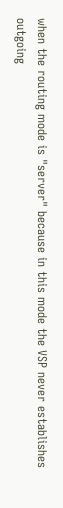when the routing mode is "server" because in this mode the VSP never establishes outgoing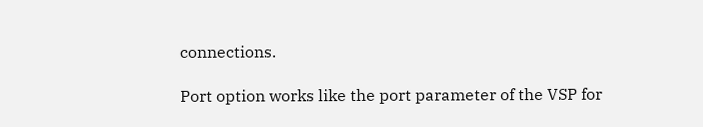connections.

Port option works like the port parameter of the VSP for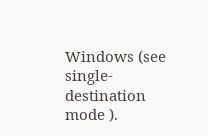Windows (see single-destination mode ).